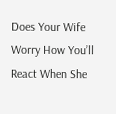Does Your Wife Worry How You’ll React When She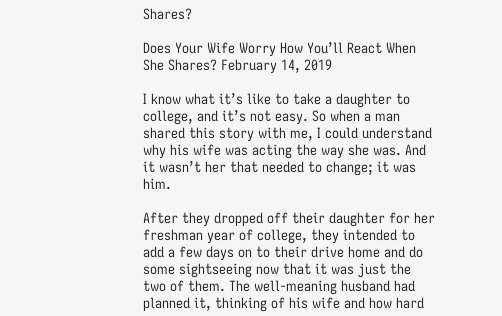Shares?

Does Your Wife Worry How You’ll React When She Shares? February 14, 2019

I know what it’s like to take a daughter to college, and it’s not easy. So when a man shared this story with me, I could understand why his wife was acting the way she was. And it wasn’t her that needed to change; it was him.

After they dropped off their daughter for her freshman year of college, they intended to add a few days on to their drive home and do some sightseeing now that it was just the two of them. The well-meaning husband had planned it, thinking of his wife and how hard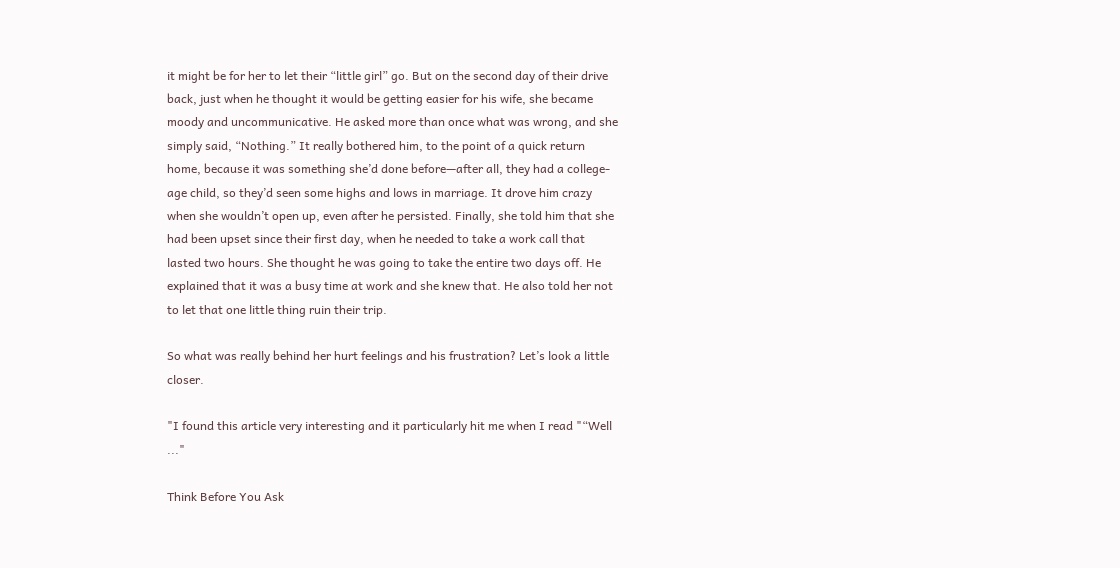it might be for her to let their “little girl” go. But on the second day of their drive back, just when he thought it would be getting easier for his wife, she became moody and uncommunicative. He asked more than once what was wrong, and she simply said, “Nothing.” It really bothered him, to the point of a quick return home, because it was something she’d done before—after all, they had a college-age child, so they’d seen some highs and lows in marriage. It drove him crazy when she wouldn’t open up, even after he persisted. Finally, she told him that she had been upset since their first day, when he needed to take a work call that lasted two hours. She thought he was going to take the entire two days off. He explained that it was a busy time at work and she knew that. He also told her not to let that one little thing ruin their trip.

So what was really behind her hurt feelings and his frustration? Let’s look a little closer.

"I found this article very interesting and it particularly hit me when I read "“Well ..."

Think Before You Ask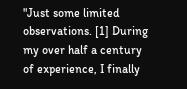"Just some limited observations. [1] During my over half a century of experience, I finally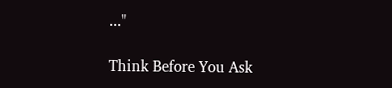..."

Think Before You Ask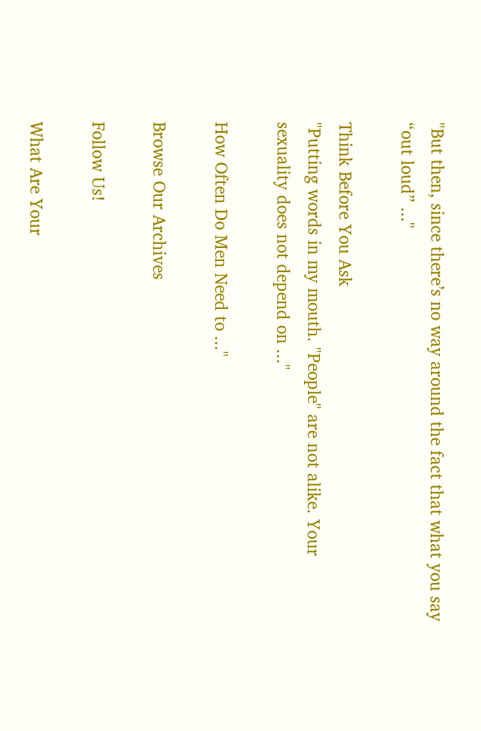"But then, since there’s no way around the fact that what you say “out loud” ..."

Think Before You Ask
"Putting words in my mouth. "People" are not alike. Your sexuality does not depend on ..."

How Often Do Men Need to ..."

Browse Our Archives

Follow Us!

What Are Your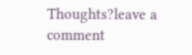Thoughts?leave a comment